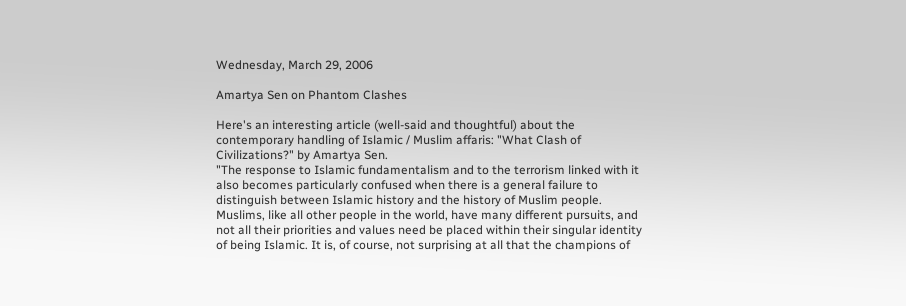Wednesday, March 29, 2006

Amartya Sen on Phantom Clashes

Here's an interesting article (well-said and thoughtful) about the contemporary handling of Islamic / Muslim affaris: "What Clash of Civilizations?" by Amartya Sen.
"The response to Islamic fundamentalism and to the terrorism linked with it also becomes particularly confused when there is a general failure to distinguish between Islamic history and the history of Muslim people. Muslims, like all other people in the world, have many different pursuits, and not all their priorities and values need be placed within their singular identity of being Islamic. It is, of course, not surprising at all that the champions of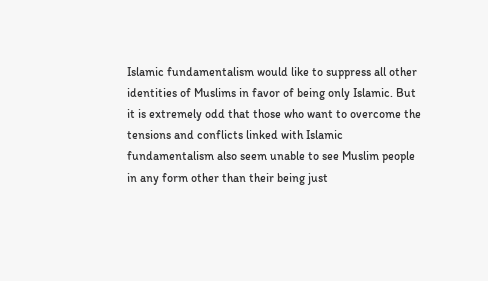Islamic fundamentalism would like to suppress all other identities of Muslims in favor of being only Islamic. But it is extremely odd that those who want to overcome the tensions and conflicts linked with Islamic fundamentalism also seem unable to see Muslim people in any form other than their being just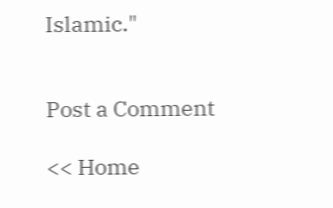Islamic."


Post a Comment

<< Home